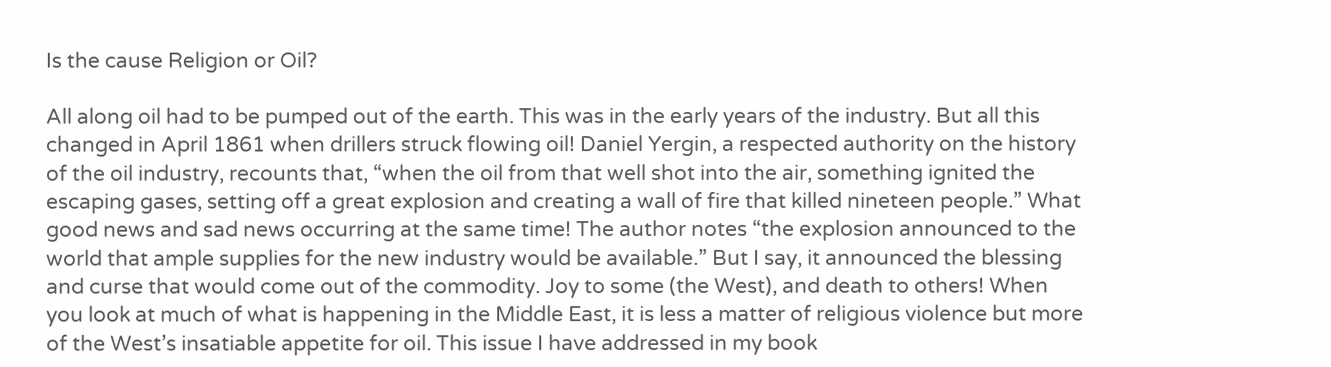Is the cause Religion or Oil?

All along oil had to be pumped out of the earth. This was in the early years of the industry. But all this changed in April 1861 when drillers struck flowing oil! Daniel Yergin, a respected authority on the history of the oil industry, recounts that, “when the oil from that well shot into the air, something ignited the escaping gases, setting off a great explosion and creating a wall of fire that killed nineteen people.” What good news and sad news occurring at the same time! The author notes “the explosion announced to the world that ample supplies for the new industry would be available.” But I say, it announced the blessing and curse that would come out of the commodity. Joy to some (the West), and death to others! When you look at much of what is happening in the Middle East, it is less a matter of religious violence but more of the West’s insatiable appetite for oil. This issue I have addressed in my book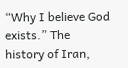“Why I believe God exists.” The history of Iran,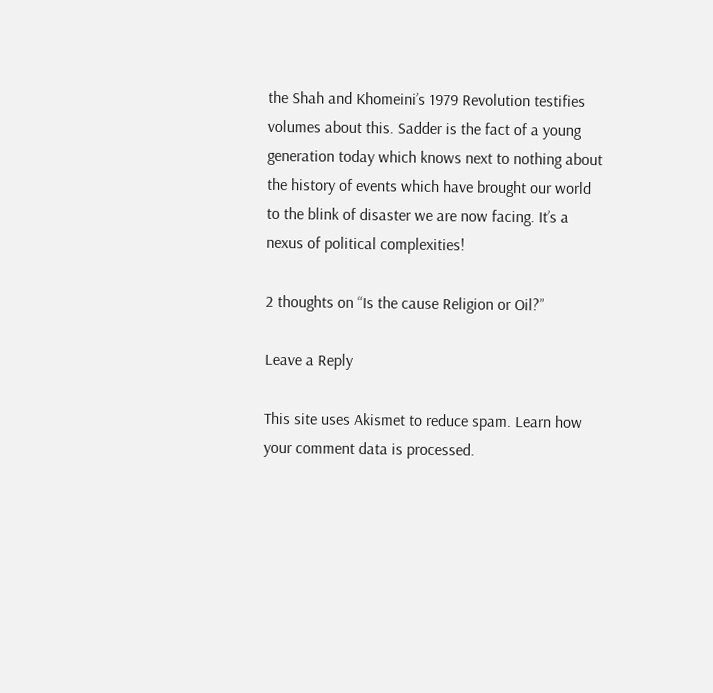the Shah and Khomeini’s 1979 Revolution testifies volumes about this. Sadder is the fact of a young generation today which knows next to nothing about the history of events which have brought our world to the blink of disaster we are now facing. It’s a nexus of political complexities!

2 thoughts on “Is the cause Religion or Oil?”

Leave a Reply

This site uses Akismet to reduce spam. Learn how your comment data is processed.